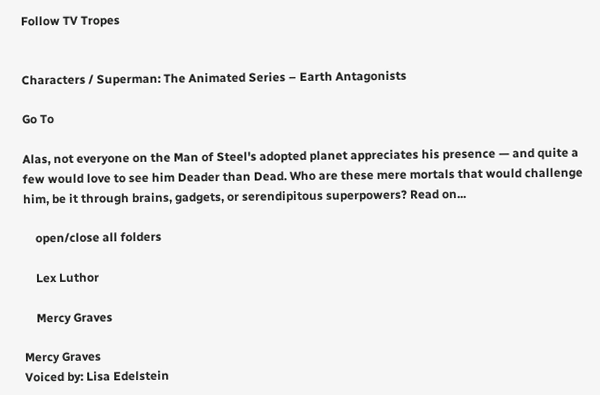Follow TV Tropes


Characters / Superman: The Animated Series – Earth Antagonists

Go To

Alas, not everyone on the Man of Steel's adopted planet appreciates his presence — and quite a few would love to see him Deader than Dead. Who are these mere mortals that would challenge him, be it through brains, gadgets, or serendipitous superpowers? Read on...

    open/close all folders

    Lex Luthor

    Mercy Graves

Mercy Graves
Voiced by: Lisa Edelstein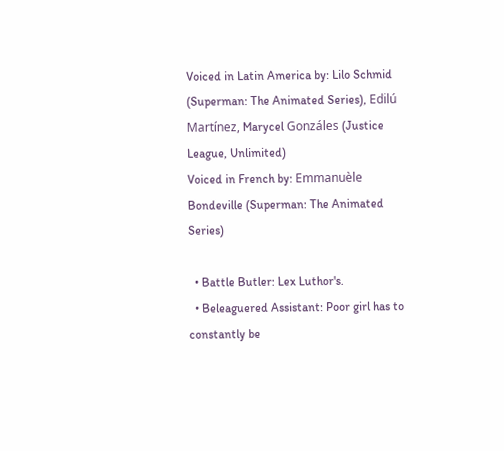Voiced in Latin America by: Lilo Schmid (Superman: The Animated Series), Edilú Martínez, Marycel Gonzáles (Justice League, Unlimited)
Voiced in French by: Emmanuèle Bondeville (Superman: The Animated Series)

  • Battle Butler: Lex Luthor's.
  • Beleaguered Assistant: Poor girl has to constantly be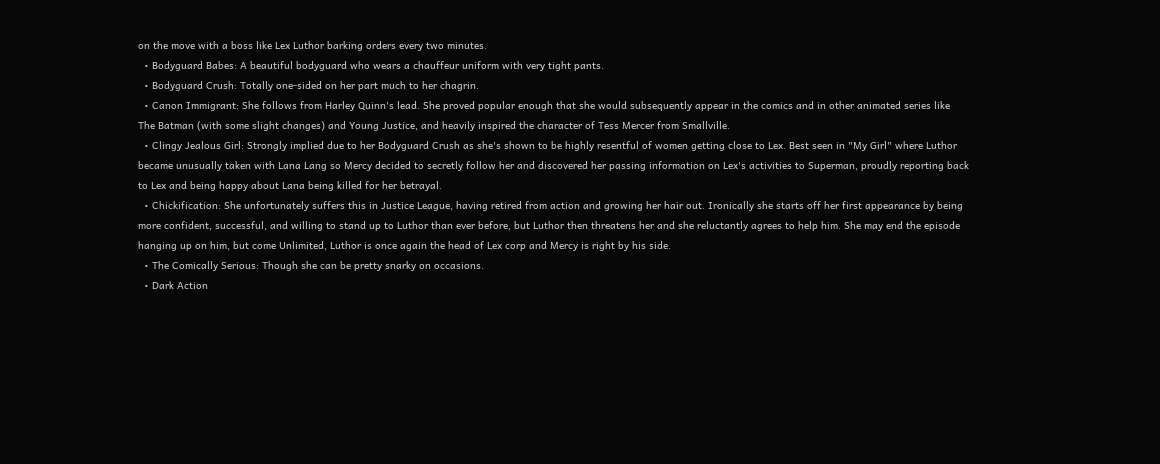on the move with a boss like Lex Luthor barking orders every two minutes.
  • Bodyguard Babes: A beautiful bodyguard who wears a chauffeur uniform with very tight pants.
  • Bodyguard Crush: Totally one-sided on her part much to her chagrin.
  • Canon Immigrant: She follows from Harley Quinn's lead. She proved popular enough that she would subsequently appear in the comics and in other animated series like The Batman (with some slight changes) and Young Justice, and heavily inspired the character of Tess Mercer from Smallville.
  • Clingy Jealous Girl: Strongly implied due to her Bodyguard Crush as she's shown to be highly resentful of women getting close to Lex. Best seen in "My Girl" where Luthor became unusually taken with Lana Lang so Mercy decided to secretly follow her and discovered her passing information on Lex's activities to Superman, proudly reporting back to Lex and being happy about Lana being killed for her betrayal.
  • Chickification: She unfortunately suffers this in Justice League, having retired from action and growing her hair out. Ironically she starts off her first appearance by being more confident, successful, and willing to stand up to Luthor than ever before, but Luthor then threatens her and she reluctantly agrees to help him. She may end the episode hanging up on him, but come Unlimited, Luthor is once again the head of Lex corp and Mercy is right by his side.
  • The Comically Serious: Though she can be pretty snarky on occasions.
  • Dark Action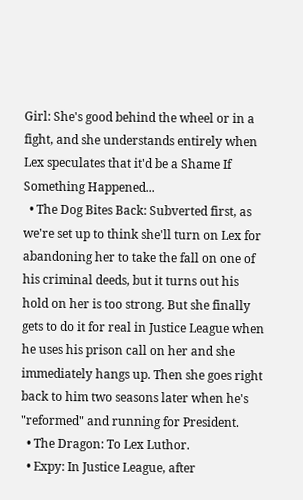Girl: She's good behind the wheel or in a fight, and she understands entirely when Lex speculates that it'd be a Shame If Something Happened...
  • The Dog Bites Back: Subverted first, as we're set up to think she'll turn on Lex for abandoning her to take the fall on one of his criminal deeds, but it turns out his hold on her is too strong. But she finally gets to do it for real in Justice League when he uses his prison call on her and she immediately hangs up. Then she goes right back to him two seasons later when he's "reformed" and running for President.
  • The Dragon: To Lex Luthor.
  • Expy: In Justice League, after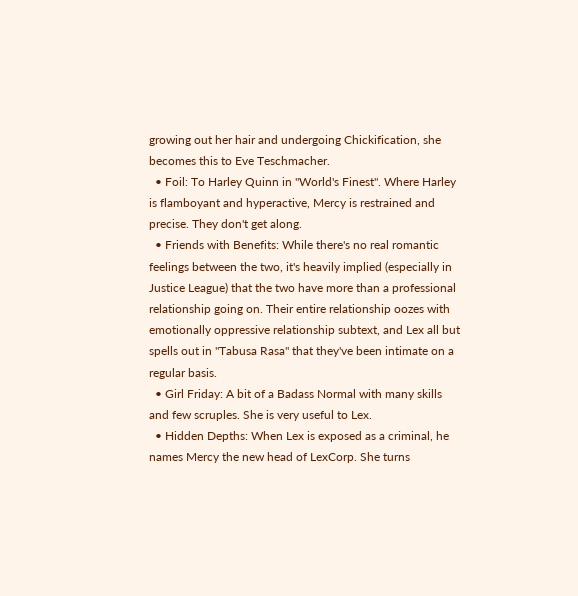growing out her hair and undergoing Chickification, she becomes this to Eve Teschmacher.
  • Foil: To Harley Quinn in "World's Finest". Where Harley is flamboyant and hyperactive, Mercy is restrained and precise. They don't get along.
  • Friends with Benefits: While there's no real romantic feelings between the two, it's heavily implied (especially in Justice League) that the two have more than a professional relationship going on. Their entire relationship oozes with emotionally oppressive relationship subtext, and Lex all but spells out in "Tabusa Rasa" that they've been intimate on a regular basis.
  • Girl Friday: A bit of a Badass Normal with many skills and few scruples. She is very useful to Lex.
  • Hidden Depths: When Lex is exposed as a criminal, he names Mercy the new head of LexCorp. She turns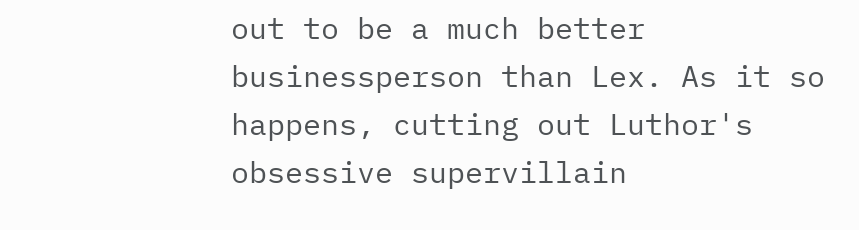out to be a much better businessperson than Lex. As it so happens, cutting out Luthor's obsessive supervillain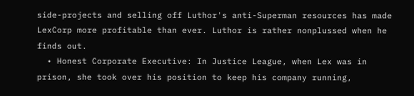side-projects and selling off Luthor's anti-Superman resources has made LexCorp more profitable than ever. Luthor is rather nonplussed when he finds out.
  • Honest Corporate Executive: In Justice League, when Lex was in prison, she took over his position to keep his company running,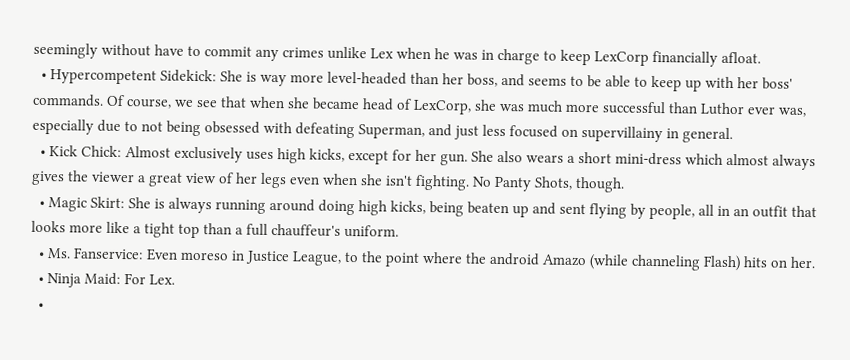seemingly without have to commit any crimes unlike Lex when he was in charge to keep LexCorp financially afloat.
  • Hypercompetent Sidekick: She is way more level-headed than her boss, and seems to be able to keep up with her boss' commands. Of course, we see that when she became head of LexCorp, she was much more successful than Luthor ever was, especially due to not being obsessed with defeating Superman, and just less focused on supervillainy in general.
  • Kick Chick: Almost exclusively uses high kicks, except for her gun. She also wears a short mini-dress which almost always gives the viewer a great view of her legs even when she isn't fighting. No Panty Shots, though.
  • Magic Skirt: She is always running around doing high kicks, being beaten up and sent flying by people, all in an outfit that looks more like a tight top than a full chauffeur's uniform.
  • Ms. Fanservice: Even moreso in Justice League, to the point where the android Amazo (while channeling Flash) hits on her.
  • Ninja Maid: For Lex.
  •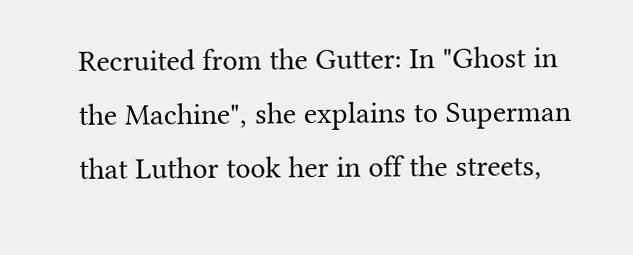Recruited from the Gutter: In "Ghost in the Machine", she explains to Superman that Luthor took her in off the streets,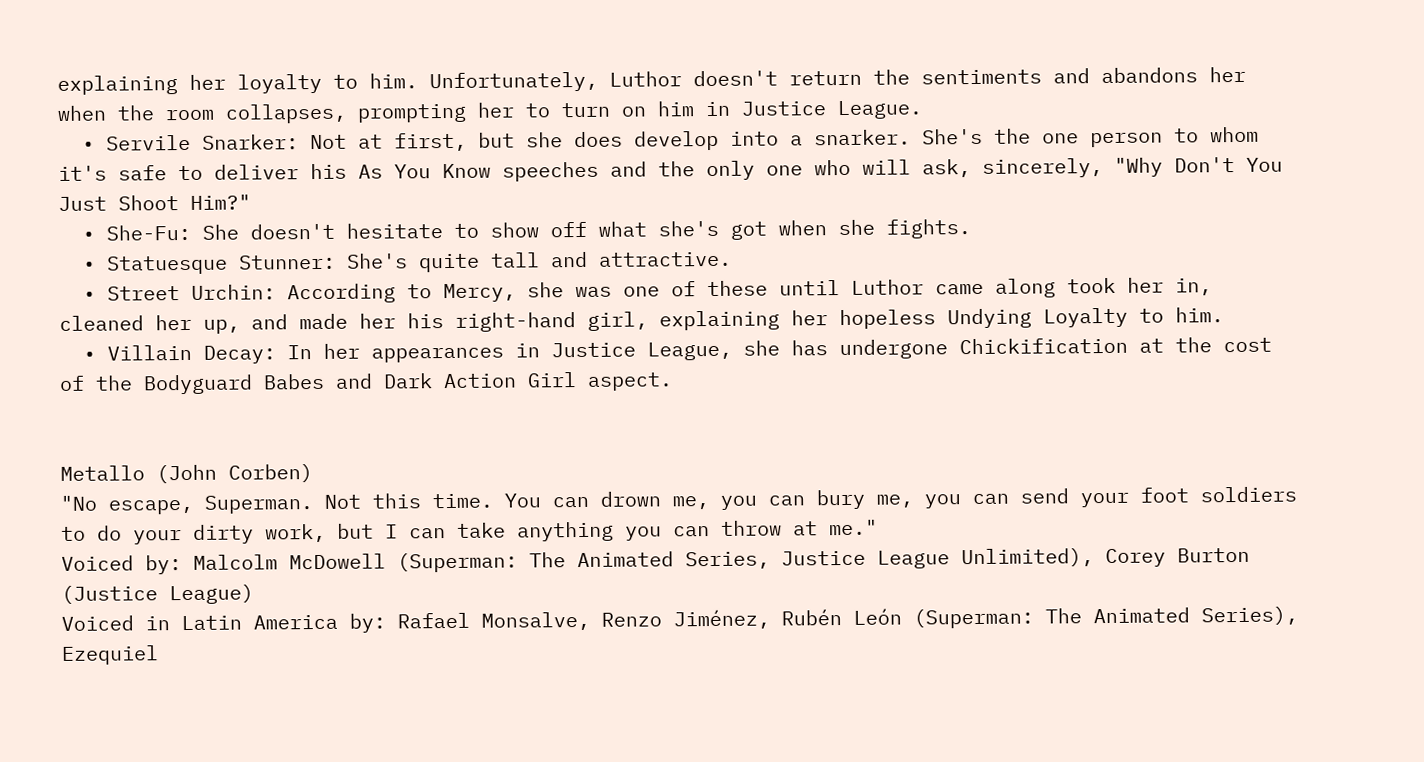explaining her loyalty to him. Unfortunately, Luthor doesn't return the sentiments and abandons her when the room collapses, prompting her to turn on him in Justice League.
  • Servile Snarker: Not at first, but she does develop into a snarker. She's the one person to whom it's safe to deliver his As You Know speeches and the only one who will ask, sincerely, "Why Don't You Just Shoot Him?"
  • She-Fu: She doesn't hesitate to show off what she's got when she fights.
  • Statuesque Stunner: She's quite tall and attractive.
  • Street Urchin: According to Mercy, she was one of these until Luthor came along took her in, cleaned her up, and made her his right-hand girl, explaining her hopeless Undying Loyalty to him.
  • Villain Decay: In her appearances in Justice League, she has undergone Chickification at the cost of the Bodyguard Babes and Dark Action Girl aspect.


Metallo (John Corben)
"No escape, Superman. Not this time. You can drown me, you can bury me, you can send your foot soldiers to do your dirty work, but I can take anything you can throw at me."
Voiced by: Malcolm McDowell (Superman: The Animated Series, Justice League Unlimited), Corey Burton (Justice League)
Voiced in Latin America by: Rafael Monsalve, Renzo Jiménez, Rubén León (Superman: The Animated Series), Ezequiel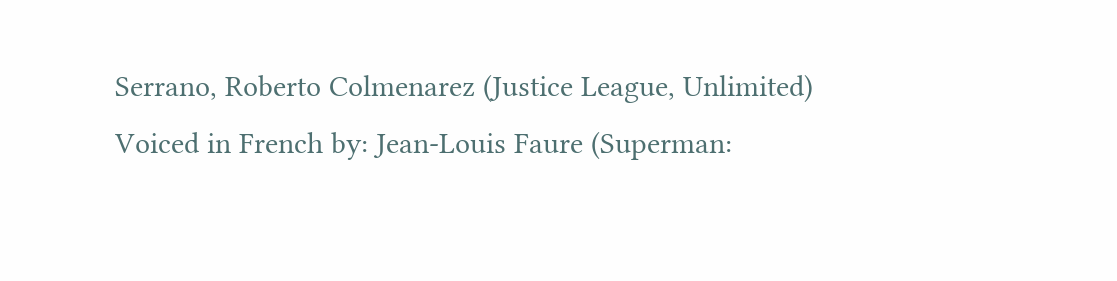Serrano, Roberto Colmenarez (Justice League, Unlimited)
Voiced in French by: Jean-Louis Faure (Superman: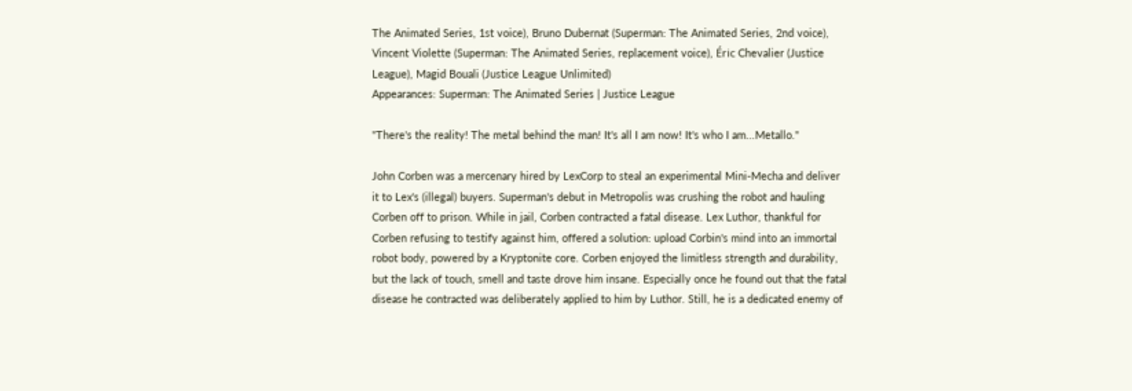The Animated Series, 1st voice), Bruno Dubernat (Superman: The Animated Series, 2nd voice), Vincent Violette (Superman: The Animated Series, replacement voice), Éric Chevalier (Justice League), Magid Bouali (Justice League Unlimited)
Appearances: Superman: The Animated Series | Justice League

"There's the reality! The metal behind the man! It's all I am now! It's who I am...Metallo."

John Corben was a mercenary hired by LexCorp to steal an experimental Mini-Mecha and deliver it to Lex's (illegal) buyers. Superman's debut in Metropolis was crushing the robot and hauling Corben off to prison. While in jail, Corben contracted a fatal disease. Lex Luthor, thankful for Corben refusing to testify against him, offered a solution: upload Corbin's mind into an immortal robot body, powered by a Kryptonite core. Corben enjoyed the limitless strength and durability, but the lack of touch, smell and taste drove him insane. Especially once he found out that the fatal disease he contracted was deliberately applied to him by Luthor. Still, he is a dedicated enemy of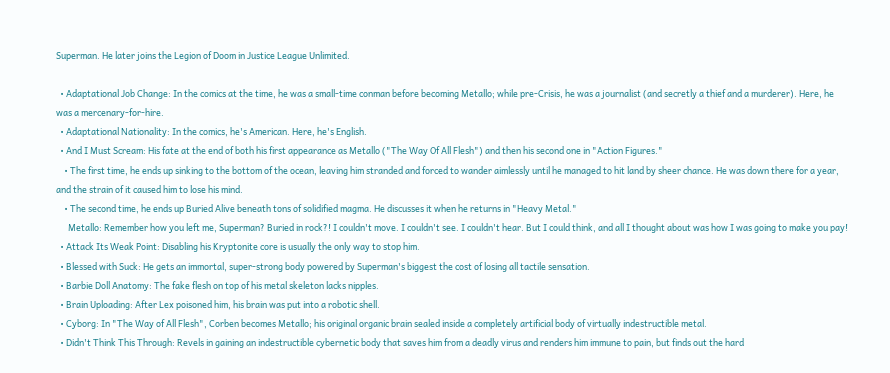Superman. He later joins the Legion of Doom in Justice League Unlimited.

  • Adaptational Job Change: In the comics at the time, he was a small-time conman before becoming Metallo; while pre-Crisis, he was a journalist (and secretly a thief and a murderer). Here, he was a mercenary-for-hire.
  • Adaptational Nationality: In the comics, he's American. Here, he's English.
  • And I Must Scream: His fate at the end of both his first appearance as Metallo ("The Way Of All Flesh") and then his second one in "Action Figures."
    • The first time, he ends up sinking to the bottom of the ocean, leaving him stranded and forced to wander aimlessly until he managed to hit land by sheer chance. He was down there for a year, and the strain of it caused him to lose his mind.
    • The second time, he ends up Buried Alive beneath tons of solidified magma. He discusses it when he returns in "Heavy Metal."
      Metallo: Remember how you left me, Superman? Buried in rock?! I couldn't move. I couldn't see. I couldn't hear. But I could think, and all I thought about was how I was going to make you pay!
  • Attack Its Weak Point: Disabling his Kryptonite core is usually the only way to stop him.
  • Blessed with Suck: He gets an immortal, super-strong body powered by Superman's biggest the cost of losing all tactile sensation.
  • Barbie Doll Anatomy: The fake flesh on top of his metal skeleton lacks nipples.
  • Brain Uploading: After Lex poisoned him, his brain was put into a robotic shell.
  • Cyborg: In "The Way of All Flesh", Corben becomes Metallo; his original organic brain sealed inside a completely artificial body of virtually indestructible metal.
  • Didn't Think This Through: Revels in gaining an indestructible cybernetic body that saves him from a deadly virus and renders him immune to pain, but finds out the hard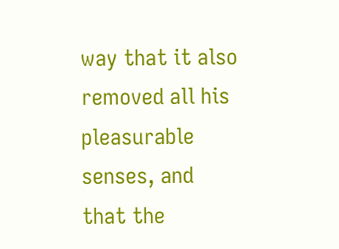way that it also removed all his pleasurable senses, and that the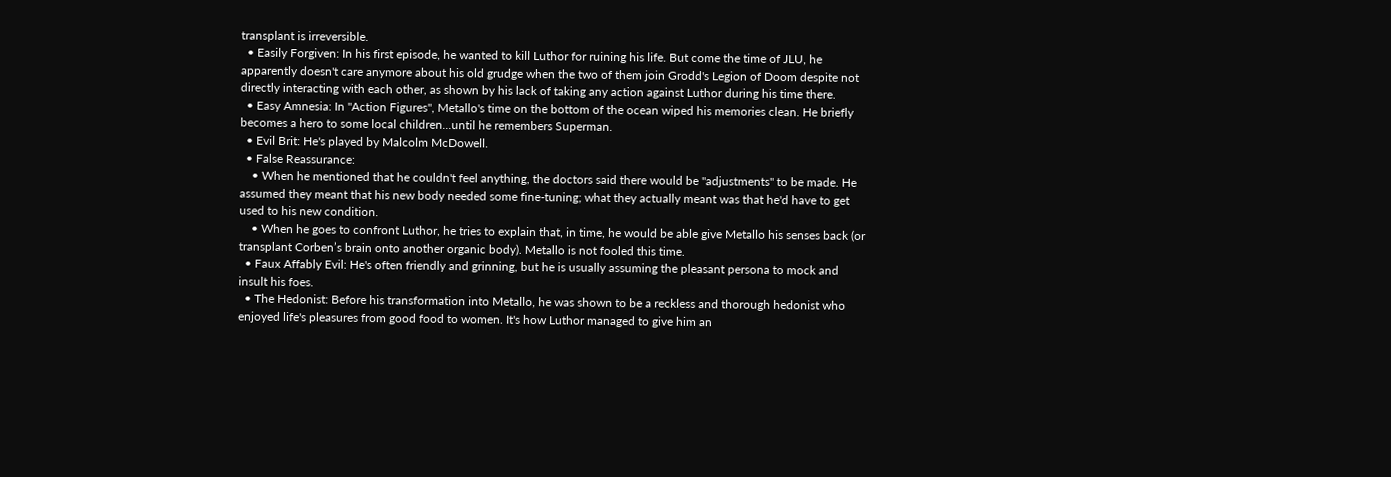transplant is irreversible.
  • Easily Forgiven: In his first episode, he wanted to kill Luthor for ruining his life. But come the time of JLU, he apparently doesn't care anymore about his old grudge when the two of them join Grodd's Legion of Doom despite not directly interacting with each other, as shown by his lack of taking any action against Luthor during his time there.
  • Easy Amnesia: In "Action Figures", Metallo's time on the bottom of the ocean wiped his memories clean. He briefly becomes a hero to some local children...until he remembers Superman.
  • Evil Brit: He's played by Malcolm McDowell.
  • False Reassurance:
    • When he mentioned that he couldn't feel anything, the doctors said there would be "adjustments" to be made. He assumed they meant that his new body needed some fine-tuning; what they actually meant was that he'd have to get used to his new condition.
    • When he goes to confront Luthor, he tries to explain that, in time, he would be able give Metallo his senses back (or transplant Corben’s brain onto another organic body). Metallo is not fooled this time.
  • Faux Affably Evil: He's often friendly and grinning, but he is usually assuming the pleasant persona to mock and insult his foes.
  • The Hedonist: Before his transformation into Metallo, he was shown to be a reckless and thorough hedonist who enjoyed life's pleasures from good food to women. It's how Luthor managed to give him an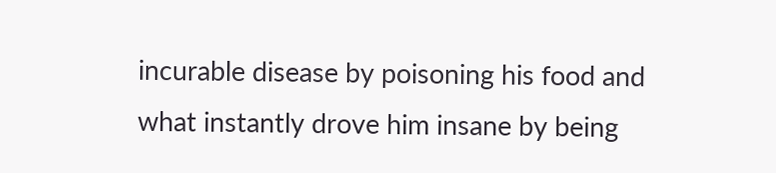incurable disease by poisoning his food and what instantly drove him insane by being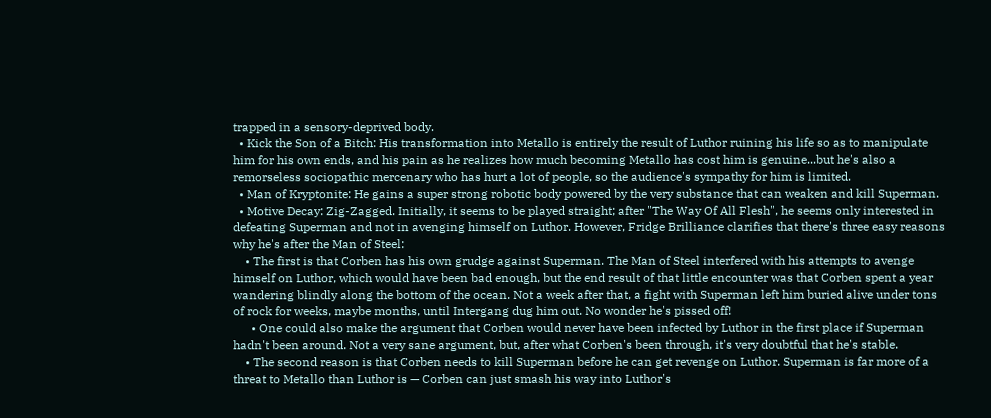trapped in a sensory-deprived body.
  • Kick the Son of a Bitch: His transformation into Metallo is entirely the result of Luthor ruining his life so as to manipulate him for his own ends, and his pain as he realizes how much becoming Metallo has cost him is genuine...but he's also a remorseless sociopathic mercenary who has hurt a lot of people, so the audience's sympathy for him is limited.
  • Man of Kryptonite: He gains a super strong robotic body powered by the very substance that can weaken and kill Superman.
  • Motive Decay: Zig-Zagged. Initially, it seems to be played straight; after "The Way Of All Flesh", he seems only interested in defeating Superman and not in avenging himself on Luthor. However, Fridge Brilliance clarifies that there's three easy reasons why he's after the Man of Steel:
    • The first is that Corben has his own grudge against Superman. The Man of Steel interfered with his attempts to avenge himself on Luthor, which would have been bad enough, but the end result of that little encounter was that Corben spent a year wandering blindly along the bottom of the ocean. Not a week after that, a fight with Superman left him buried alive under tons of rock for weeks, maybe months, until Intergang dug him out. No wonder he's pissed off!
      • One could also make the argument that Corben would never have been infected by Luthor in the first place if Superman hadn't been around. Not a very sane argument, but, after what Corben's been through, it's very doubtful that he's stable.
    • The second reason is that Corben needs to kill Superman before he can get revenge on Luthor. Superman is far more of a threat to Metallo than Luthor is — Corben can just smash his way into Luthor's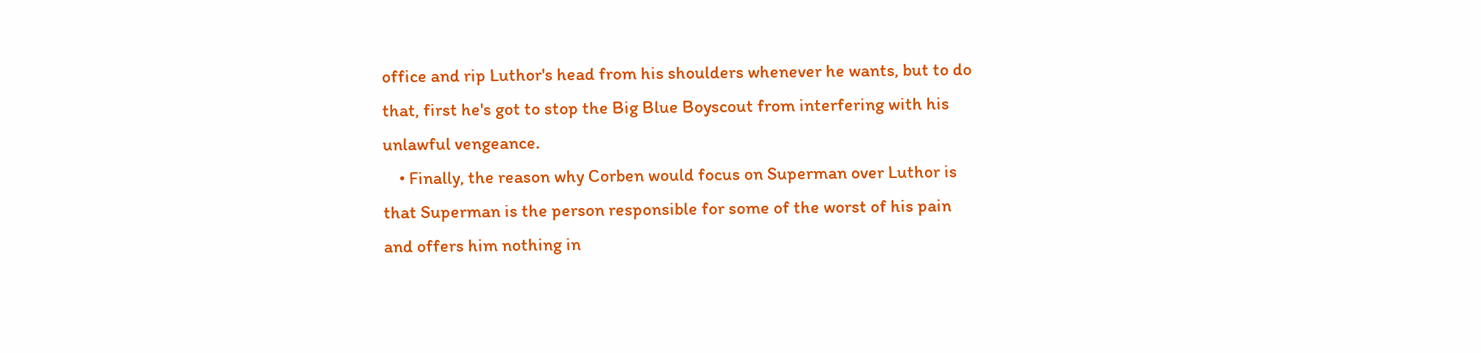office and rip Luthor's head from his shoulders whenever he wants, but to do that, first he's got to stop the Big Blue Boyscout from interfering with his unlawful vengeance.
    • Finally, the reason why Corben would focus on Superman over Luthor is that Superman is the person responsible for some of the worst of his pain and offers him nothing in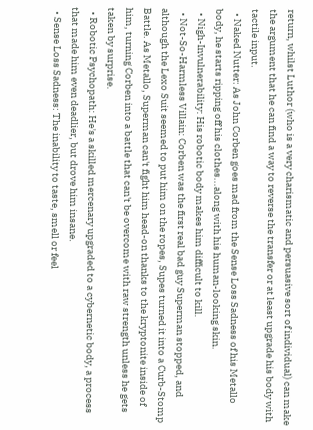return, whilst Luthor (who is a very charismatic and persuasive sort of individual) can make the argument that he can find a way to reverse the transfer or at least upgrade his body with tactile input.
  • Naked Nutter: As John Corben goes mad from the Sense Loss Sadness of his Metallo body, he starts ripping off his clothes...along with his human-looking skin.
  • Nigh-Invulnerability: His robotic body makes him difficult to kill.
  • Not-So-Harmless Villain: Corben was the first real bad guy Superman stopped, and although the Lexo Suit seemed to put him on the ropes, Supes turned it into a Curb-Stomp Battle. As Metallo, Superman can't fight him head-on thanks to the kryptonite inside of him, turning Corben into a battle that can't be overcome with raw strength unless he gets taken by surprise.
  • Robotic Psychopath: He's a skilled mercenary upgraded to a cybernetic body, a process that made him even deadlier, but drove him insane.
  • Sense Loss Sadness: The inability to taste, smell or feel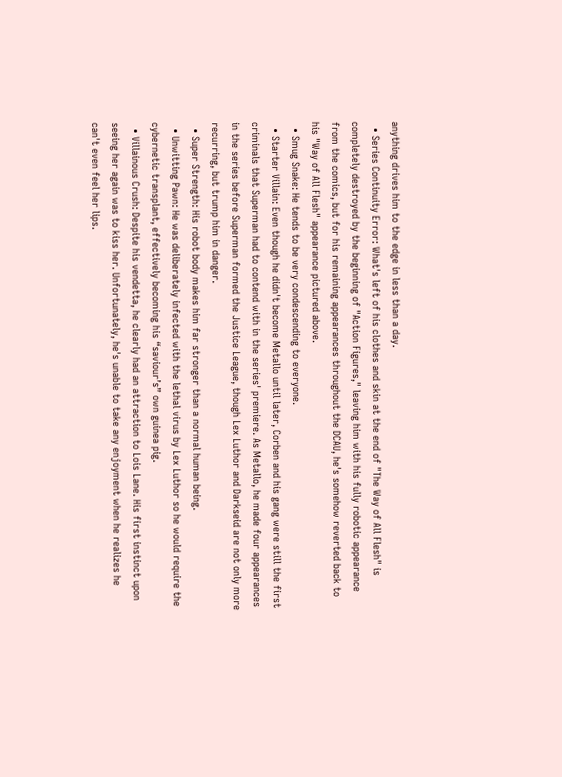anything drives him to the edge in less than a day.
  • Series Continuity Error: What's left of his clothes and skin at the end of "The Way of All Flesh" is completely destroyed by the beginning of "Action Figures," leaving him with his fully robotic appearance from the comics, but for his remaining appearances throughout the DCAU, he's somehow reverted back to his "Way of All Flesh" appearance pictured above.
  • Smug Snake: He tends to be very condescending to everyone.
  • Starter Villain: Even though he didn't become Metallo until later, Corben and his gang were still the first criminals that Superman had to contend with in the series' premiere. As Metallo, he made four appearances in the series before Superman formed the Justice League, though Lex Luthor and Darkseid are not only more recurring, but trump him in danger.
  • Super Strength: His robot body makes him far stronger than a normal human being.
  • Unwitting Pawn: He was deliberately infected with the lethal virus by Lex Luthor so he would require the cybernetic transplant, effectively becoming his “saviour’s” own guinea pig.
  • Villainous Crush: Despite his vendetta, he clearly had an attraction to Lois Lane. His first instinct upon seeing her again was to kiss her. Unfortunately, he's unable to take any enjoyment when he realizes he can't even feel her lips.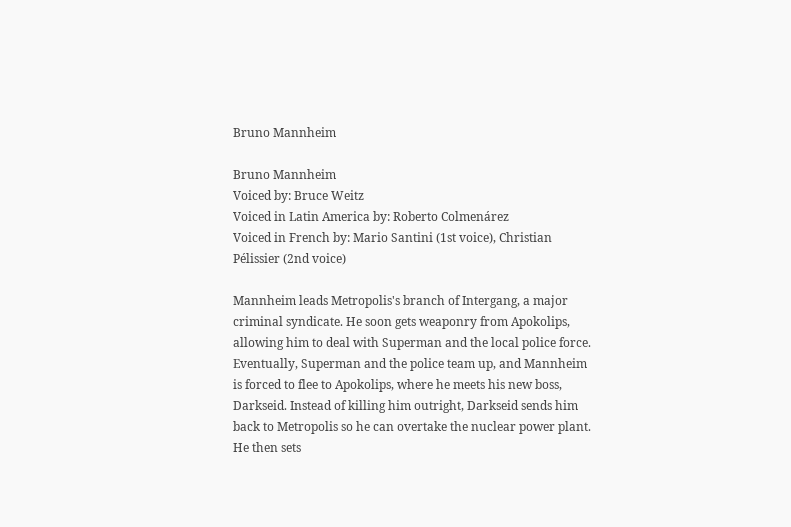Bruno Mannheim

Bruno Mannheim
Voiced by: Bruce Weitz
Voiced in Latin America by: Roberto Colmenárez
Voiced in French by: Mario Santini (1st voice), Christian Pélissier (2nd voice)

Mannheim leads Metropolis's branch of Intergang, a major criminal syndicate. He soon gets weaponry from Apokolips, allowing him to deal with Superman and the local police force. Eventually, Superman and the police team up, and Mannheim is forced to flee to Apokolips, where he meets his new boss, Darkseid. Instead of killing him outright, Darkseid sends him back to Metropolis so he can overtake the nuclear power plant. He then sets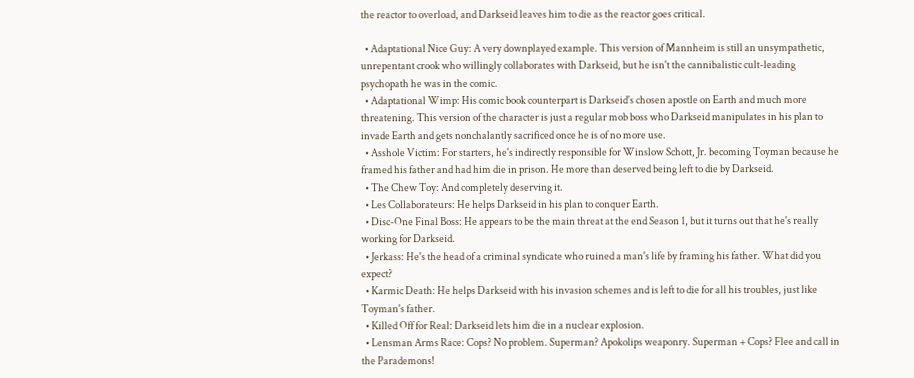the reactor to overload, and Darkseid leaves him to die as the reactor goes critical.

  • Adaptational Nice Guy: A very downplayed example. This version of Mannheim is still an unsympathetic, unrepentant crook who willingly collaborates with Darkseid, but he isn't the cannibalistic cult-leading psychopath he was in the comic.
  • Adaptational Wimp: His comic book counterpart is Darkseid's chosen apostle on Earth and much more threatening. This version of the character is just a regular mob boss who Darkseid manipulates in his plan to invade Earth and gets nonchalantly sacrificed once he is of no more use.
  • Asshole Victim: For starters, he's indirectly responsible for Winslow Schott, Jr. becoming Toyman because he framed his father and had him die in prison. He more than deserved being left to die by Darkseid.
  • The Chew Toy: And completely deserving it.
  • Les Collaborateurs: He helps Darkseid in his plan to conquer Earth.
  • Disc-One Final Boss: He appears to be the main threat at the end Season 1, but it turns out that he's really working for Darkseid.
  • Jerkass: He's the head of a criminal syndicate who ruined a man's life by framing his father. What did you expect?
  • Karmic Death: He helps Darkseid with his invasion schemes and is left to die for all his troubles, just like Toyman's father.
  • Killed Off for Real: Darkseid lets him die in a nuclear explosion.
  • Lensman Arms Race: Cops? No problem. Superman? Apokolips weaponry. Superman + Cops? Flee and call in the Parademons!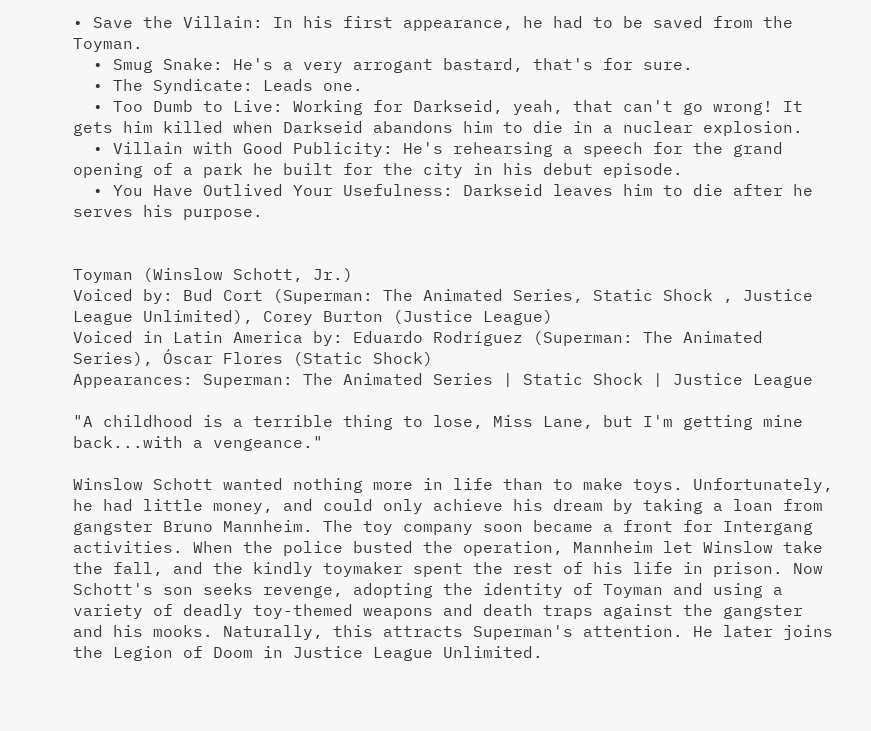• Save the Villain: In his first appearance, he had to be saved from the Toyman.
  • Smug Snake: He's a very arrogant bastard, that's for sure.
  • The Syndicate: Leads one.
  • Too Dumb to Live: Working for Darkseid, yeah, that can't go wrong! It gets him killed when Darkseid abandons him to die in a nuclear explosion.
  • Villain with Good Publicity: He's rehearsing a speech for the grand opening of a park he built for the city in his debut episode.
  • You Have Outlived Your Usefulness: Darkseid leaves him to die after he serves his purpose.


Toyman (Winslow Schott, Jr.)
Voiced by: Bud Cort (Superman: The Animated Series, Static Shock , Justice League Unlimited), Corey Burton (Justice League)
Voiced in Latin America by: Eduardo Rodríguez (Superman: The Animated Series), Óscar Flores (Static Shock)
Appearances: Superman: The Animated Series | Static Shock | Justice League

"A childhood is a terrible thing to lose, Miss Lane, but I'm getting mine back...with a vengeance."

Winslow Schott wanted nothing more in life than to make toys. Unfortunately, he had little money, and could only achieve his dream by taking a loan from gangster Bruno Mannheim. The toy company soon became a front for Intergang activities. When the police busted the operation, Mannheim let Winslow take the fall, and the kindly toymaker spent the rest of his life in prison. Now Schott's son seeks revenge, adopting the identity of Toyman and using a variety of deadly toy-themed weapons and death traps against the gangster and his mooks. Naturally, this attracts Superman's attention. He later joins the Legion of Doom in Justice League Unlimited.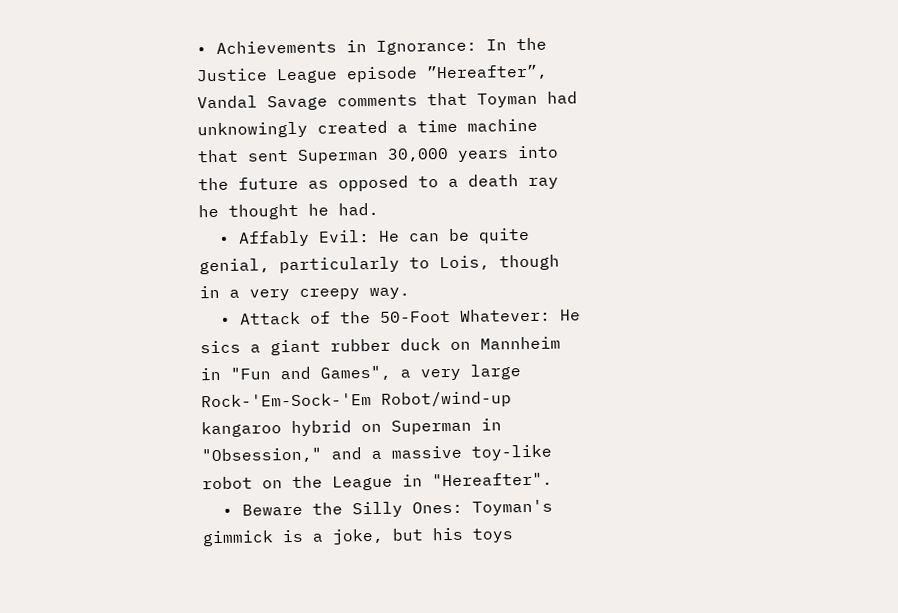• Achievements in Ignorance: In the Justice League episode ”Hereafter”, Vandal Savage comments that Toyman had unknowingly created a time machine that sent Superman 30,000 years into the future as opposed to a death ray he thought he had.
  • Affably Evil: He can be quite genial, particularly to Lois, though in a very creepy way.
  • Attack of the 50-Foot Whatever: He sics a giant rubber duck on Mannheim in "Fun and Games", a very large Rock-'Em-Sock-'Em Robot/wind-up kangaroo hybrid on Superman in "Obsession," and a massive toy-like robot on the League in "Hereafter".
  • Beware the Silly Ones: Toyman's gimmick is a joke, but his toys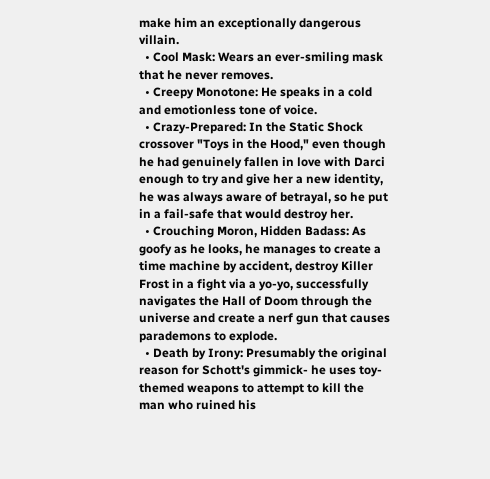make him an exceptionally dangerous villain.
  • Cool Mask: Wears an ever-smiling mask that he never removes.
  • Creepy Monotone: He speaks in a cold and emotionless tone of voice.
  • Crazy-Prepared: In the Static Shock crossover "Toys in the Hood," even though he had genuinely fallen in love with Darci enough to try and give her a new identity, he was always aware of betrayal, so he put in a fail-safe that would destroy her.
  • Crouching Moron, Hidden Badass: As goofy as he looks, he manages to create a time machine by accident, destroy Killer Frost in a fight via a yo-yo, successfully navigates the Hall of Doom through the universe and create a nerf gun that causes parademons to explode.
  • Death by Irony: Presumably the original reason for Schott's gimmick- he uses toy-themed weapons to attempt to kill the man who ruined his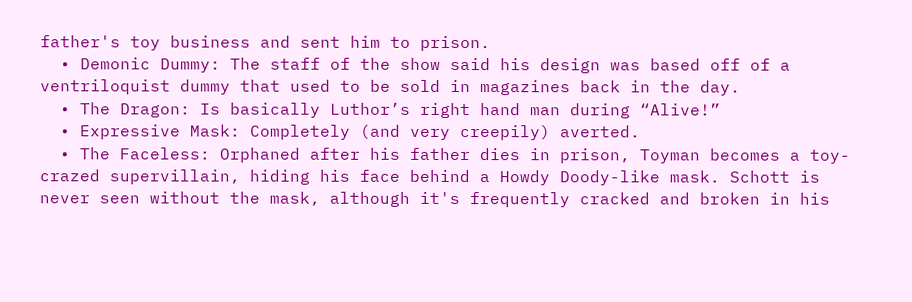father's toy business and sent him to prison.
  • Demonic Dummy: The staff of the show said his design was based off of a ventriloquist dummy that used to be sold in magazines back in the day.
  • The Dragon: Is basically Luthor’s right hand man during “Alive!”
  • Expressive Mask: Completely (and very creepily) averted.
  • The Faceless: Orphaned after his father dies in prison, Toyman becomes a toy-crazed supervillain, hiding his face behind a Howdy Doody-like mask. Schott is never seen without the mask, although it's frequently cracked and broken in his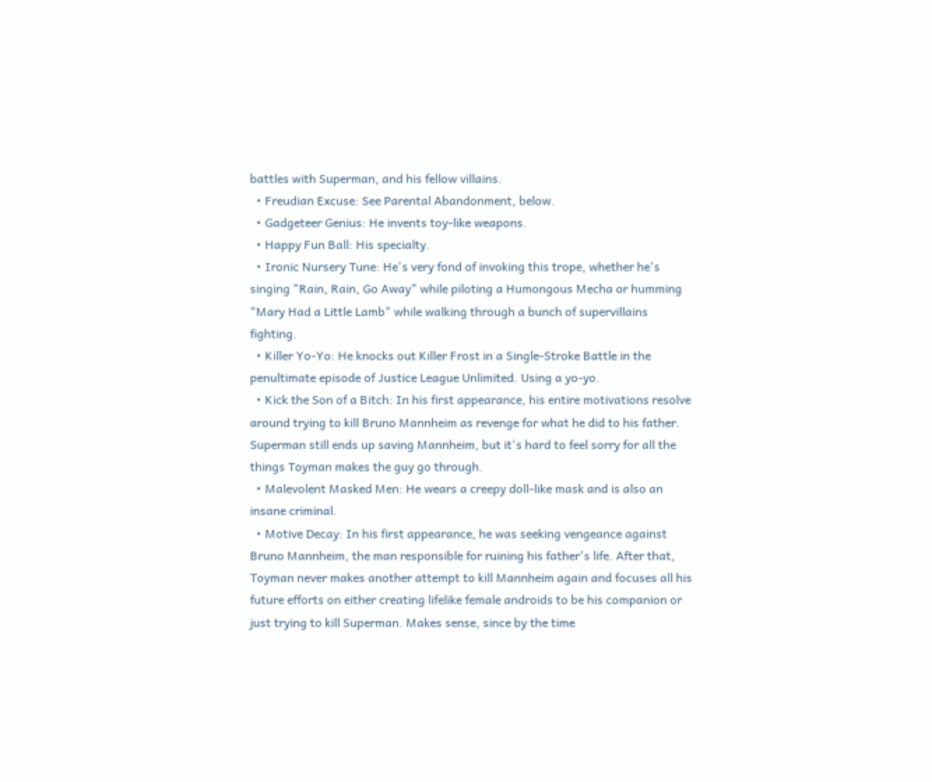battles with Superman, and his fellow villains.
  • Freudian Excuse: See Parental Abandonment, below.
  • Gadgeteer Genius: He invents toy-like weapons.
  • Happy Fun Ball: His specialty.
  • Ironic Nursery Tune: He's very fond of invoking this trope, whether he's singing "Rain, Rain, Go Away" while piloting a Humongous Mecha or humming "Mary Had a Little Lamb" while walking through a bunch of supervillains fighting.
  • Killer Yo-Yo: He knocks out Killer Frost in a Single-Stroke Battle in the penultimate episode of Justice League Unlimited. Using a yo-yo.
  • Kick the Son of a Bitch: In his first appearance, his entire motivations resolve around trying to kill Bruno Mannheim as revenge for what he did to his father. Superman still ends up saving Mannheim, but it's hard to feel sorry for all the things Toyman makes the guy go through.
  • Malevolent Masked Men: He wears a creepy doll-like mask and is also an insane criminal.
  • Motive Decay: In his first appearance, he was seeking vengeance against Bruno Mannheim, the man responsible for ruining his father's life. After that, Toyman never makes another attempt to kill Mannheim again and focuses all his future efforts on either creating lifelike female androids to be his companion or just trying to kill Superman. Makes sense, since by the time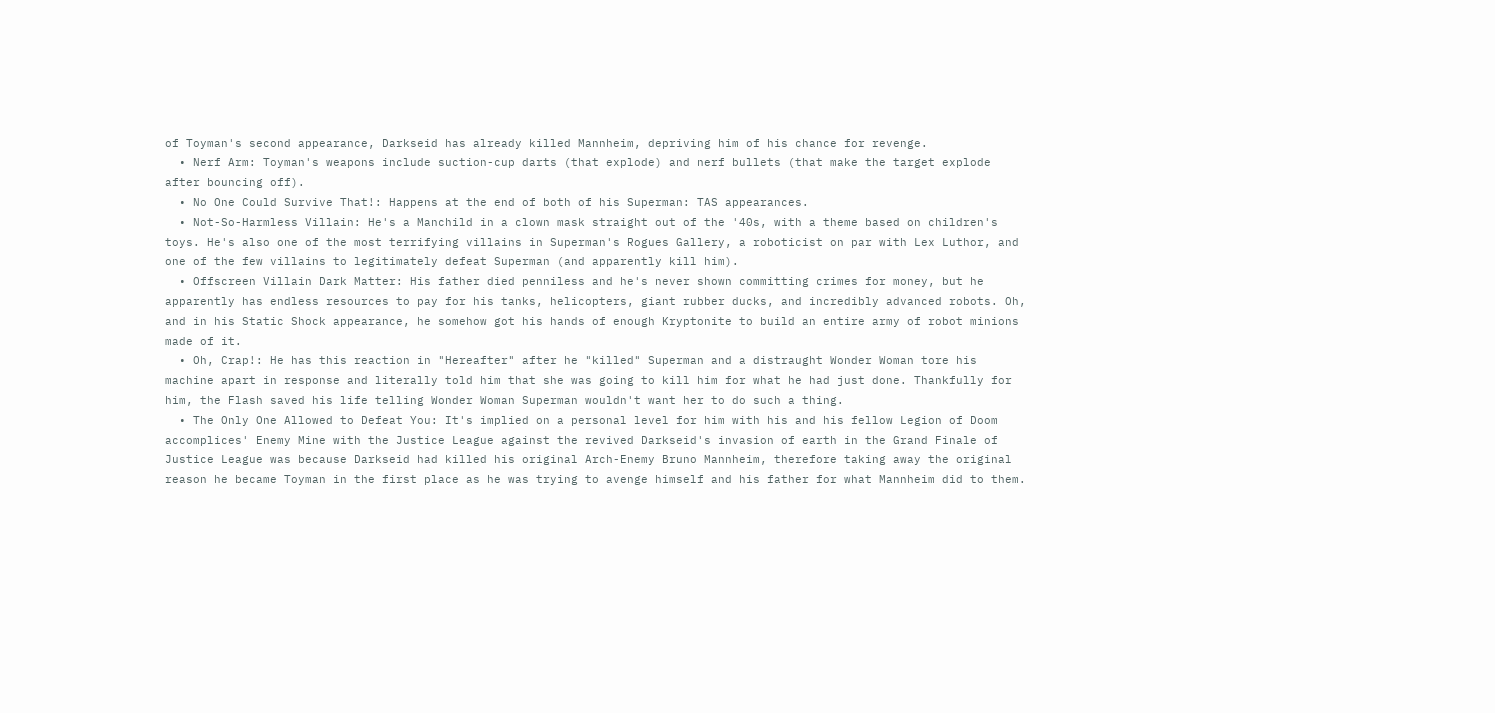of Toyman's second appearance, Darkseid has already killed Mannheim, depriving him of his chance for revenge.
  • Nerf Arm: Toyman's weapons include suction-cup darts (that explode) and nerf bullets (that make the target explode after bouncing off).
  • No One Could Survive That!: Happens at the end of both of his Superman: TAS appearances.
  • Not-So-Harmless Villain: He's a Manchild in a clown mask straight out of the '40s, with a theme based on children's toys. He's also one of the most terrifying villains in Superman's Rogues Gallery, a roboticist on par with Lex Luthor, and one of the few villains to legitimately defeat Superman (and apparently kill him).
  • Offscreen Villain Dark Matter: His father died penniless and he's never shown committing crimes for money, but he apparently has endless resources to pay for his tanks, helicopters, giant rubber ducks, and incredibly advanced robots. Oh, and in his Static Shock appearance, he somehow got his hands of enough Kryptonite to build an entire army of robot minions made of it.
  • Oh, Crap!: He has this reaction in "Hereafter" after he "killed" Superman and a distraught Wonder Woman tore his machine apart in response and literally told him that she was going to kill him for what he had just done. Thankfully for him, the Flash saved his life telling Wonder Woman Superman wouldn't want her to do such a thing.
  • The Only One Allowed to Defeat You: It's implied on a personal level for him with his and his fellow Legion of Doom accomplices' Enemy Mine with the Justice League against the revived Darkseid's invasion of earth in the Grand Finale of Justice League was because Darkseid had killed his original Arch-Enemy Bruno Mannheim, therefore taking away the original reason he became Toyman in the first place as he was trying to avenge himself and his father for what Mannheim did to them.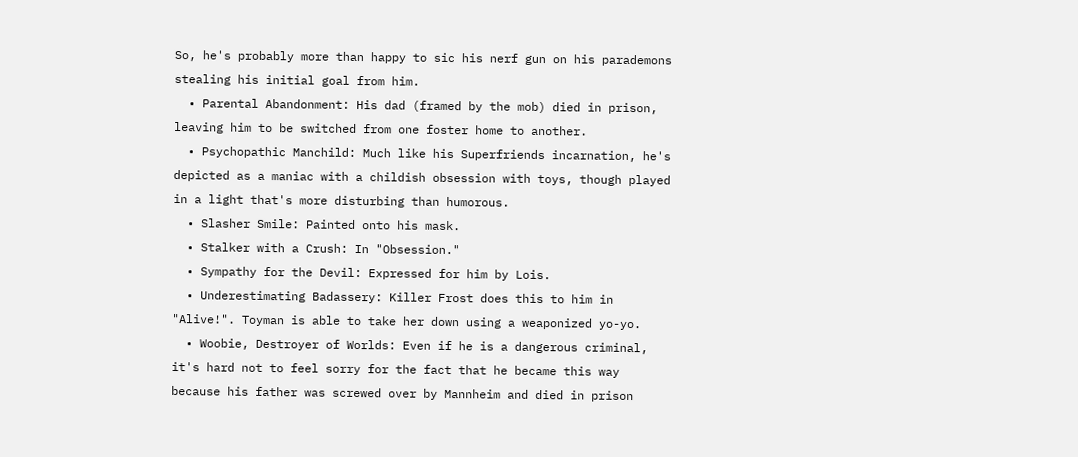So, he's probably more than happy to sic his nerf gun on his parademons stealing his initial goal from him.
  • Parental Abandonment: His dad (framed by the mob) died in prison, leaving him to be switched from one foster home to another.
  • Psychopathic Manchild: Much like his Superfriends incarnation, he's depicted as a maniac with a childish obsession with toys, though played in a light that's more disturbing than humorous.
  • Slasher Smile: Painted onto his mask.
  • Stalker with a Crush: In "Obsession."
  • Sympathy for the Devil: Expressed for him by Lois.
  • Underestimating Badassery: Killer Frost does this to him in "Alive!". Toyman is able to take her down using a weaponized yo-yo.
  • Woobie, Destroyer of Worlds: Even if he is a dangerous criminal, it's hard not to feel sorry for the fact that he became this way because his father was screwed over by Mannheim and died in prison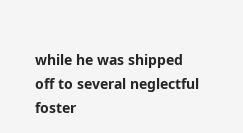while he was shipped off to several neglectful foster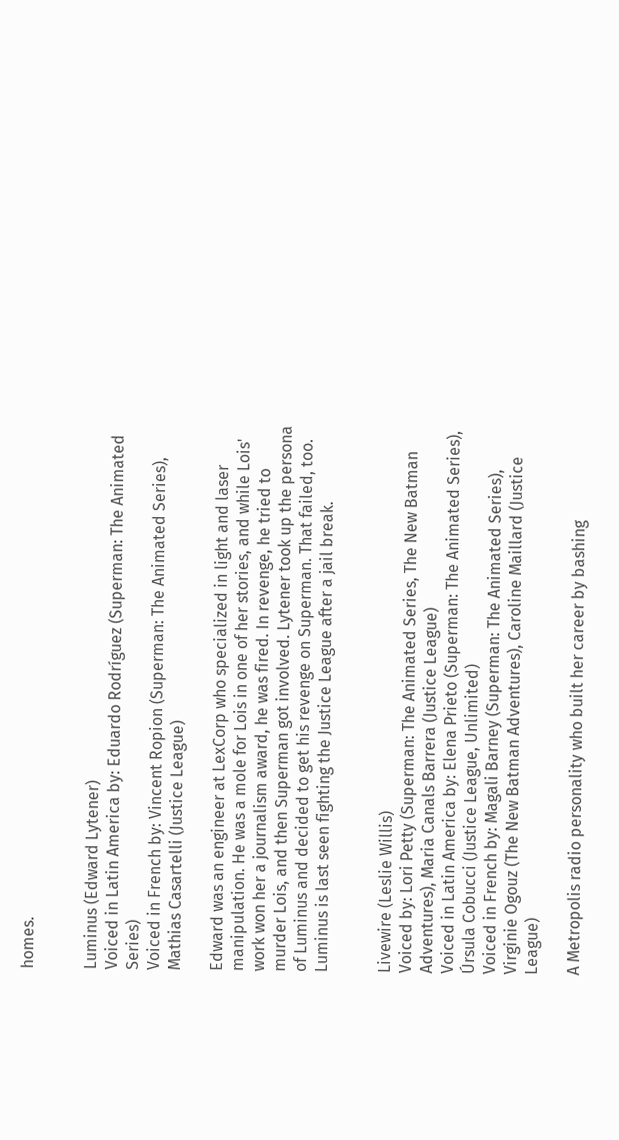homes.


Luminus (Edward Lytener)
Voiced in Latin America by: Eduardo Rodríguez (Superman: The Animated Series)
Voiced in French by: Vincent Ropion (Superman: The Animated Series), Mathias Casartelli (Justice League)

Edward was an engineer at LexCorp who specialized in light and laser manipulation. He was a mole for Lois in one of her stories, and while Lois' work won her a journalism award, he was fired. In revenge, he tried to murder Lois, and then Superman got involved. Lytener took up the persona of Luminus and decided to get his revenge on Superman. That failed, too. Luminus is last seen fighting the Justice League after a jail break.


Livewire (Leslie Willis)
Voiced by: Lori Petty (Superman: The Animated Series, The New Batman Adventures), Maria Canals Barrera (Justice League)
Voiced in Latin America by: Elena Prieto (Superman: The Animated Series), Úrsula Cobucci (Justice League, Unlimited)
Voiced in French by: Magali Barney (Superman: The Animated Series), Virginie Ogouz (The New Batman Adventures), Caroline Maillard (Justice League)

A Metropolis radio personality who built her career by bashing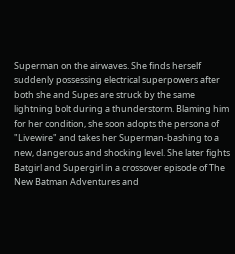Superman on the airwaves. She finds herself suddenly possessing electrical superpowers after both she and Supes are struck by the same lightning bolt during a thunderstorm. Blaming him for her condition, she soon adopts the persona of "Livewire" and takes her Superman-bashing to a new, dangerous and shocking level. She later fights Batgirl and Supergirl in a crossover episode of The New Batman Adventures and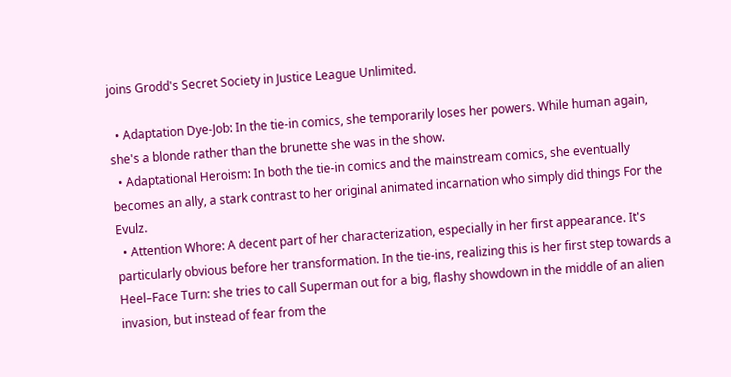joins Grodd's Secret Society in Justice League Unlimited.

  • Adaptation Dye-Job: In the tie-in comics, she temporarily loses her powers. While human again, she's a blonde rather than the brunette she was in the show.
  • Adaptational Heroism: In both the tie-in comics and the mainstream comics, she eventually becomes an ally, a stark contrast to her original animated incarnation who simply did things For the Evulz.
  • Attention Whore: A decent part of her characterization, especially in her first appearance. It's particularly obvious before her transformation. In the tie-ins, realizing this is her first step towards a Heel–Face Turn: she tries to call Superman out for a big, flashy showdown in the middle of an alien invasion, but instead of fear from the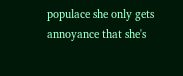populace she only gets annoyance that she's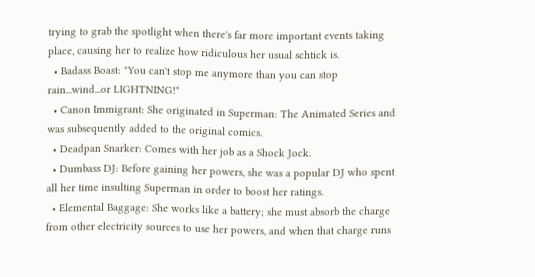trying to grab the spotlight when there's far more important events taking place, causing her to realize how ridiculous her usual schtick is.
  • Badass Boast: "You can't stop me anymore than you can stop rain...wind...or LIGHTNING!"
  • Canon Immigrant: She originated in Superman: The Animated Series and was subsequently added to the original comics.
  • Deadpan Snarker: Comes with her job as a Shock Jock.
  • Dumbass DJ: Before gaining her powers, she was a popular DJ who spent all her time insulting Superman in order to boost her ratings.
  • Elemental Baggage: She works like a battery; she must absorb the charge from other electricity sources to use her powers, and when that charge runs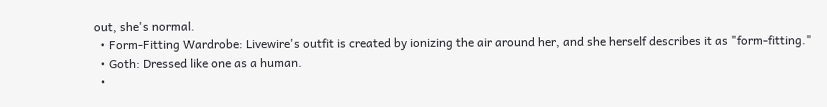out, she's normal.
  • Form-Fitting Wardrobe: Livewire's outfit is created by ionizing the air around her, and she herself describes it as "form-fitting."
  • Goth: Dressed like one as a human.
  •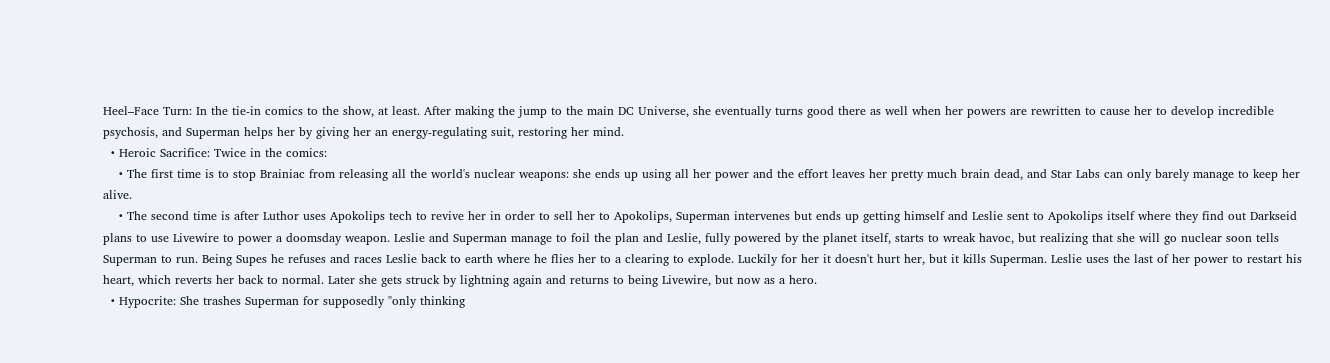Heel–Face Turn: In the tie-in comics to the show, at least. After making the jump to the main DC Universe, she eventually turns good there as well when her powers are rewritten to cause her to develop incredible psychosis, and Superman helps her by giving her an energy-regulating suit, restoring her mind.
  • Heroic Sacrifice: Twice in the comics:
    • The first time is to stop Brainiac from releasing all the world's nuclear weapons: she ends up using all her power and the effort leaves her pretty much brain dead, and Star Labs can only barely manage to keep her alive.
    • The second time is after Luthor uses Apokolips tech to revive her in order to sell her to Apokolips, Superman intervenes but ends up getting himself and Leslie sent to Apokolips itself where they find out Darkseid plans to use Livewire to power a doomsday weapon. Leslie and Superman manage to foil the plan and Leslie, fully powered by the planet itself, starts to wreak havoc, but realizing that she will go nuclear soon tells Superman to run. Being Supes he refuses and races Leslie back to earth where he flies her to a clearing to explode. Luckily for her it doesn't hurt her, but it kills Superman. Leslie uses the last of her power to restart his heart, which reverts her back to normal. Later she gets struck by lightning again and returns to being Livewire, but now as a hero.
  • Hypocrite: She trashes Superman for supposedly "only thinking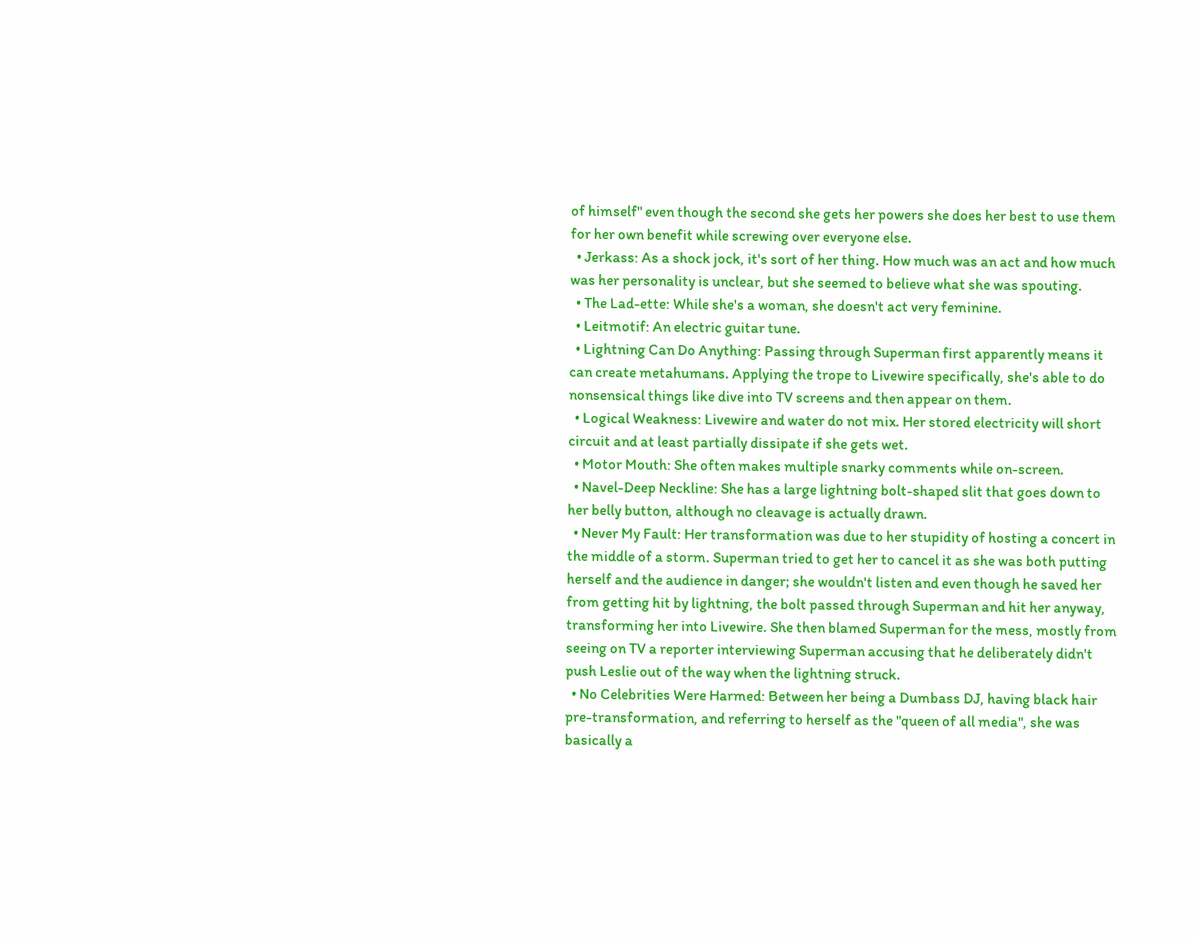of himself" even though the second she gets her powers she does her best to use them for her own benefit while screwing over everyone else.
  • Jerkass: As a shock jock, it's sort of her thing. How much was an act and how much was her personality is unclear, but she seemed to believe what she was spouting.
  • The Lad-ette: While she's a woman, she doesn't act very feminine.
  • Leitmotif: An electric guitar tune.
  • Lightning Can Do Anything: Passing through Superman first apparently means it can create metahumans. Applying the trope to Livewire specifically, she's able to do nonsensical things like dive into TV screens and then appear on them.
  • Logical Weakness: Livewire and water do not mix. Her stored electricity will short circuit and at least partially dissipate if she gets wet.
  • Motor Mouth: She often makes multiple snarky comments while on-screen.
  • Navel-Deep Neckline: She has a large lightning bolt-shaped slit that goes down to her belly button, although no cleavage is actually drawn.
  • Never My Fault: Her transformation was due to her stupidity of hosting a concert in the middle of a storm. Superman tried to get her to cancel it as she was both putting herself and the audience in danger; she wouldn't listen and even though he saved her from getting hit by lightning, the bolt passed through Superman and hit her anyway, transforming her into Livewire. She then blamed Superman for the mess, mostly from seeing on TV a reporter interviewing Superman accusing that he deliberately didn't push Leslie out of the way when the lightning struck.
  • No Celebrities Were Harmed: Between her being a Dumbass DJ, having black hair pre-transformation, and referring to herself as the "queen of all media", she was basically a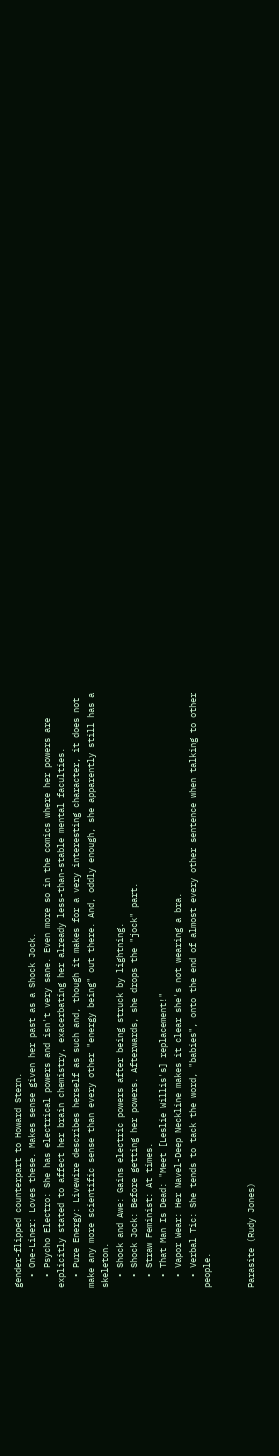gender-flipped counterpart to Howard Stern.
  • One-Liner: Loves these. Makes sense given her past as a Shock Jock.
  • Psycho Electro: She has electrical powers and isn't very sane. Even more so in the comics where her powers are explicitly stated to affect her brain chemistry, exacerbating her already less-than-stable mental faculties.
  • Pure Energy: Livewire describes herself as such and, though it makes for a very interesting character, it does not make any more scientific sense than every other "energy being" out there. And, oddly enough, she apparently still has a skeleton.
  • Shock and Awe: Gains electric powers after being struck by lightning.
  • Shock Jock: Before getting her powers. Afterwards, she drops the "jock" part.
  • Straw Feminist: At times.
  • That Man Is Dead: "Meet [Leslie Willis's] replacement!"
  • Vapor Wear: Her Navel-Deep Neckline makes it clear she's not wearing a bra.
  • Verbal Tic: She tends to tack the word, "babies", onto the end of almost every other sentence when talking to other people.


Parasite (Rudy Jones)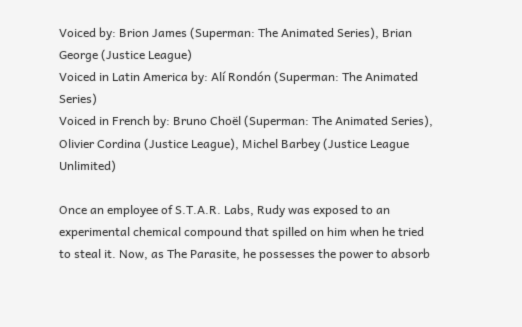Voiced by: Brion James (Superman: The Animated Series), Brian George (Justice League)
Voiced in Latin America by: Alí Rondón (Superman: The Animated Series)
Voiced in French by: Bruno Choël (Superman: The Animated Series), Olivier Cordina (Justice League), Michel Barbey (Justice League Unlimited)

Once an employee of S.T.A.R. Labs, Rudy was exposed to an experimental chemical compound that spilled on him when he tried to steal it. Now, as The Parasite, he possesses the power to absorb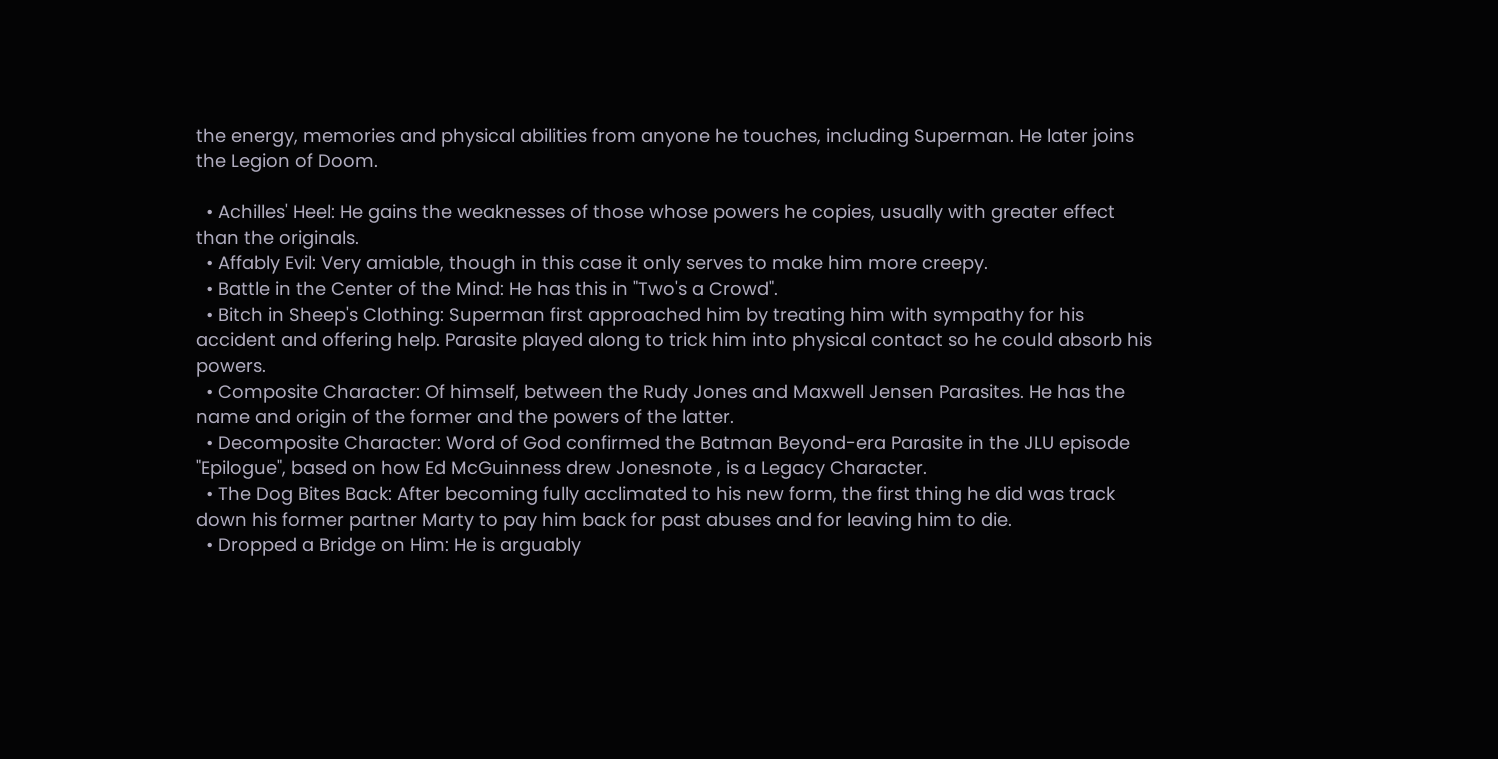the energy, memories and physical abilities from anyone he touches, including Superman. He later joins the Legion of Doom.

  • Achilles' Heel: He gains the weaknesses of those whose powers he copies, usually with greater effect than the originals.
  • Affably Evil: Very amiable, though in this case it only serves to make him more creepy.
  • Battle in the Center of the Mind: He has this in "Two's a Crowd".
  • Bitch in Sheep's Clothing: Superman first approached him by treating him with sympathy for his accident and offering help. Parasite played along to trick him into physical contact so he could absorb his powers.
  • Composite Character: Of himself, between the Rudy Jones and Maxwell Jensen Parasites. He has the name and origin of the former and the powers of the latter.
  • Decomposite Character: Word of God confirmed the Batman Beyond-era Parasite in the JLU episode "Epilogue", based on how Ed McGuinness drew Jonesnote , is a Legacy Character.
  • The Dog Bites Back: After becoming fully acclimated to his new form, the first thing he did was track down his former partner Marty to pay him back for past abuses and for leaving him to die.
  • Dropped a Bridge on Him: He is arguably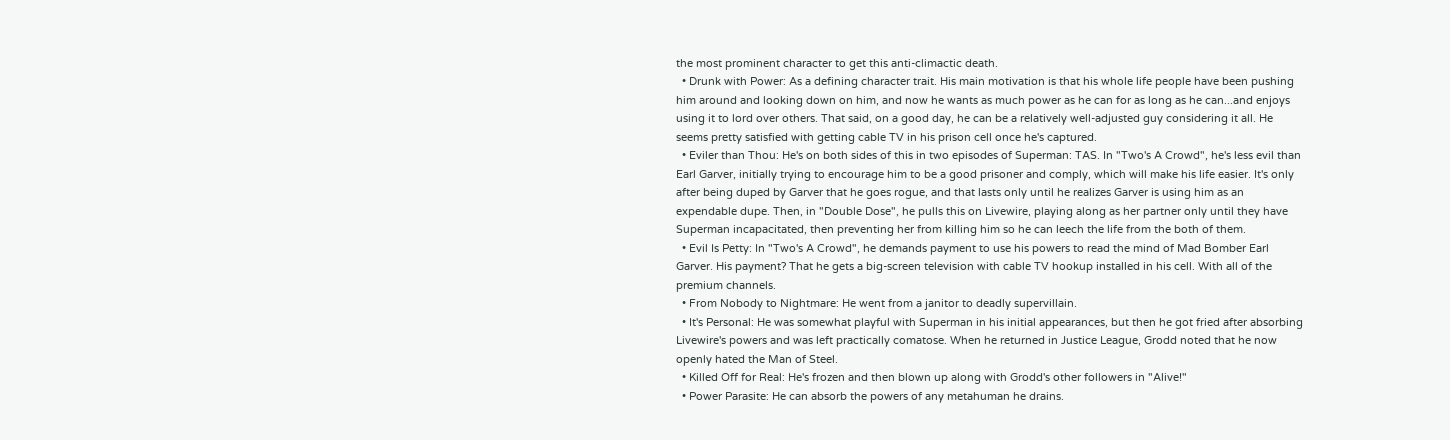the most prominent character to get this anti-climactic death.
  • Drunk with Power: As a defining character trait. His main motivation is that his whole life people have been pushing him around and looking down on him, and now he wants as much power as he can for as long as he can...and enjoys using it to lord over others. That said, on a good day, he can be a relatively well-adjusted guy considering it all. He seems pretty satisfied with getting cable TV in his prison cell once he's captured.
  • Eviler than Thou: He's on both sides of this in two episodes of Superman: TAS. In "Two's A Crowd", he's less evil than Earl Garver, initially trying to encourage him to be a good prisoner and comply, which will make his life easier. It's only after being duped by Garver that he goes rogue, and that lasts only until he realizes Garver is using him as an expendable dupe. Then, in "Double Dose", he pulls this on Livewire, playing along as her partner only until they have Superman incapacitated, then preventing her from killing him so he can leech the life from the both of them.
  • Evil Is Petty: In "Two's A Crowd", he demands payment to use his powers to read the mind of Mad Bomber Earl Garver. His payment? That he gets a big-screen television with cable TV hookup installed in his cell. With all of the premium channels.
  • From Nobody to Nightmare: He went from a janitor to deadly supervillain.
  • It's Personal: He was somewhat playful with Superman in his initial appearances, but then he got fried after absorbing Livewire's powers and was left practically comatose. When he returned in Justice League, Grodd noted that he now openly hated the Man of Steel.
  • Killed Off for Real: He's frozen and then blown up along with Grodd's other followers in "Alive!"
  • Power Parasite: He can absorb the powers of any metahuman he drains.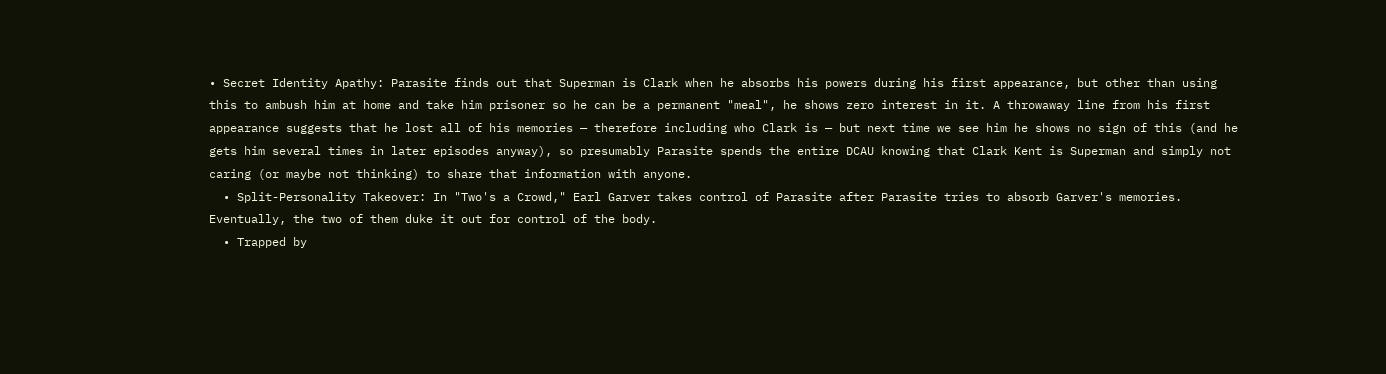• Secret Identity Apathy: Parasite finds out that Superman is Clark when he absorbs his powers during his first appearance, but other than using this to ambush him at home and take him prisoner so he can be a permanent "meal", he shows zero interest in it. A throwaway line from his first appearance suggests that he lost all of his memories — therefore including who Clark is — but next time we see him he shows no sign of this (and he gets him several times in later episodes anyway), so presumably Parasite spends the entire DCAU knowing that Clark Kent is Superman and simply not caring (or maybe not thinking) to share that information with anyone.
  • Split-Personality Takeover: In "Two's a Crowd," Earl Garver takes control of Parasite after Parasite tries to absorb Garver's memories. Eventually, the two of them duke it out for control of the body.
  • Trapped by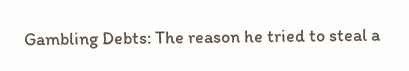Gambling Debts: The reason he tried to steal a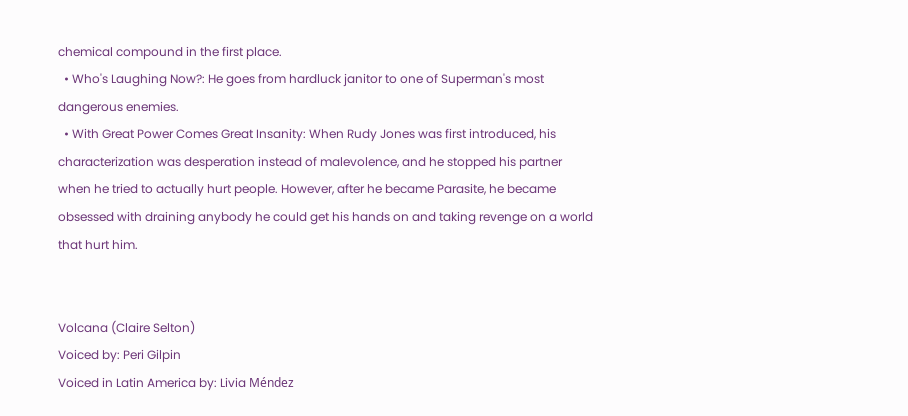chemical compound in the first place.
  • Who's Laughing Now?: He goes from hardluck janitor to one of Superman's most dangerous enemies.
  • With Great Power Comes Great Insanity: When Rudy Jones was first introduced, his characterization was desperation instead of malevolence, and he stopped his partner when he tried to actually hurt people. However, after he became Parasite, he became obsessed with draining anybody he could get his hands on and taking revenge on a world that hurt him.


Volcana (Claire Selton)
Voiced by: Peri Gilpin
Voiced in Latin America by: Livia Méndez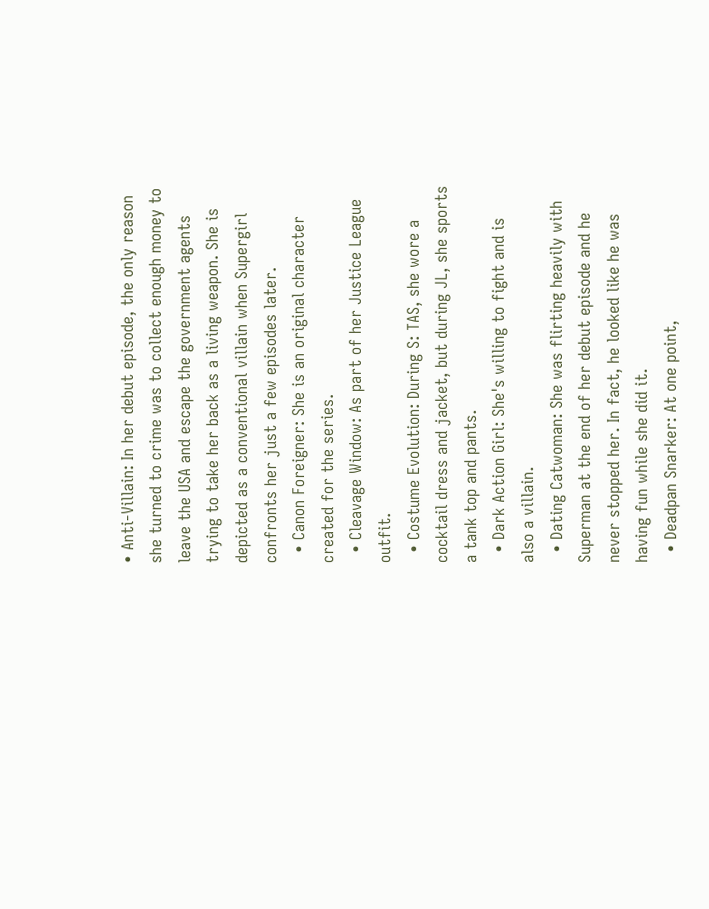• Anti-Villain: In her debut episode, the only reason she turned to crime was to collect enough money to leave the USA and escape the government agents trying to take her back as a living weapon. She is depicted as a conventional villain when Supergirl confronts her just a few episodes later.
  • Canon Foreigner: She is an original character created for the series.
  • Cleavage Window: As part of her Justice League outfit.
  • Costume Evolution: During S: TAS, she wore a cocktail dress and jacket, but during JL, she sports a tank top and pants.
  • Dark Action Girl: She's willing to fight and is also a villain.
  • Dating Catwoman: She was flirting heavily with Superman at the end of her debut episode and he never stopped her. In fact, he looked like he was having fun while she did it.
  • Deadpan Snarker: At one point,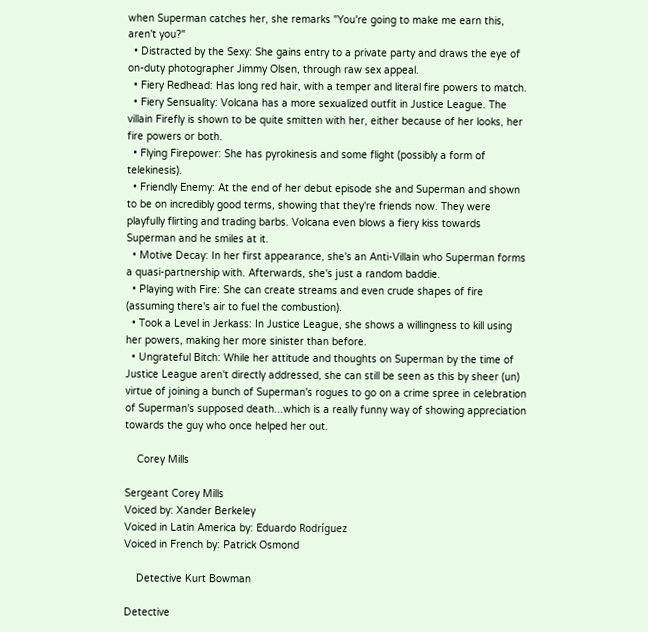when Superman catches her, she remarks "You're going to make me earn this, aren't you?"
  • Distracted by the Sexy: She gains entry to a private party and draws the eye of on-duty photographer Jimmy Olsen, through raw sex appeal.
  • Fiery Redhead: Has long red hair, with a temper and literal fire powers to match.
  • Fiery Sensuality: Volcana has a more sexualized outfit in Justice League. The villain Firefly is shown to be quite smitten with her, either because of her looks, her fire powers or both.
  • Flying Firepower: She has pyrokinesis and some flight (possibly a form of telekinesis).
  • Friendly Enemy: At the end of her debut episode she and Superman and shown to be on incredibly good terms, showing that they're friends now. They were playfully flirting and trading barbs. Volcana even blows a fiery kiss towards Superman and he smiles at it.
  • Motive Decay: In her first appearance, she's an Anti-Villain who Superman forms a quasi-partnership with. Afterwards, she's just a random baddie.
  • Playing with Fire: She can create streams and even crude shapes of fire (assuming there's air to fuel the combustion).
  • Took a Level in Jerkass: In Justice League, she shows a willingness to kill using her powers, making her more sinister than before.
  • Ungrateful Bitch: While her attitude and thoughts on Superman by the time of Justice League aren't directly addressed, she can still be seen as this by sheer (un) virtue of joining a bunch of Superman's rogues to go on a crime spree in celebration of Superman's supposed death...which is a really funny way of showing appreciation towards the guy who once helped her out.

    Corey Mills

Sergeant Corey Mills
Voiced by: Xander Berkeley
Voiced in Latin America by: Eduardo Rodríguez
Voiced in French by: Patrick Osmond

    Detective Kurt Bowman

Detective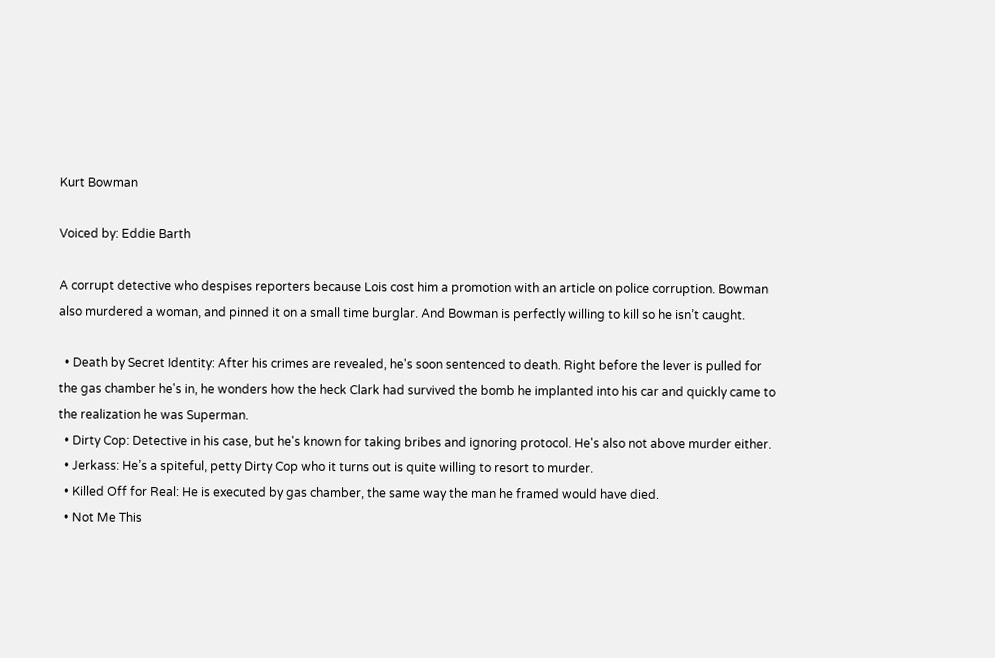Kurt Bowman

Voiced by: Eddie Barth

A corrupt detective who despises reporters because Lois cost him a promotion with an article on police corruption. Bowman also murdered a woman, and pinned it on a small time burglar. And Bowman is perfectly willing to kill so he isn’t caught.

  • Death by Secret Identity: After his crimes are revealed, he's soon sentenced to death. Right before the lever is pulled for the gas chamber he's in, he wonders how the heck Clark had survived the bomb he implanted into his car and quickly came to the realization he was Superman.
  • Dirty Cop: Detective in his case, but he's known for taking bribes and ignoring protocol. He's also not above murder either.
  • Jerkass: He’s a spiteful, petty Dirty Cop who it turns out is quite willing to resort to murder.
  • Killed Off for Real: He is executed by gas chamber, the same way the man he framed would have died.
  • Not Me This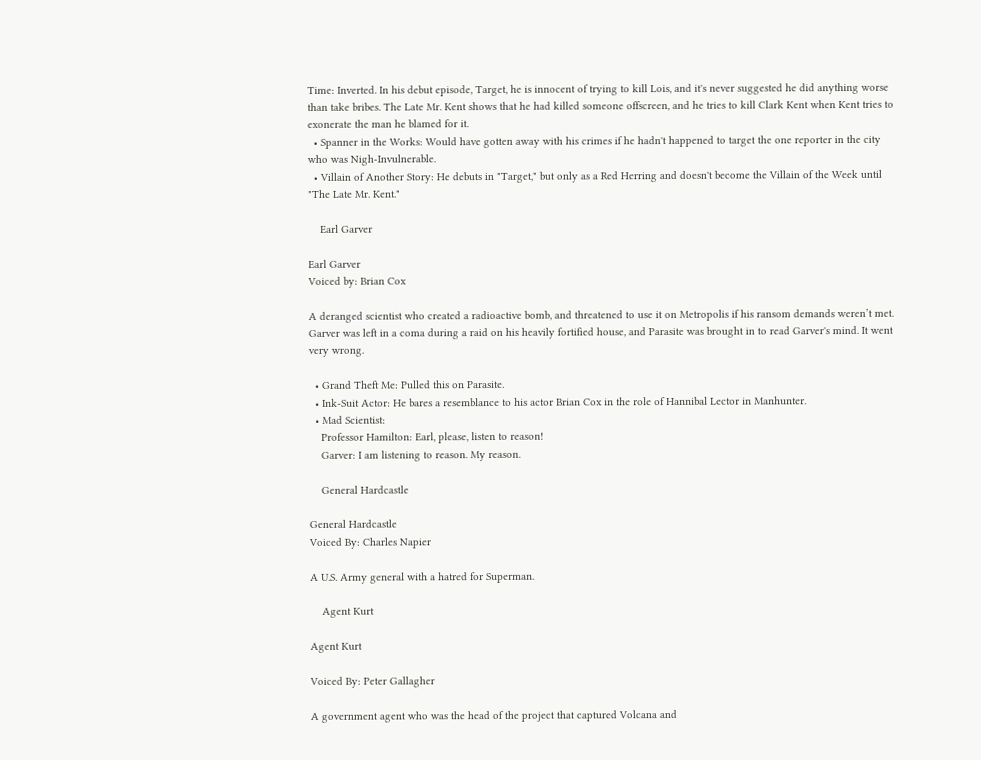Time: Inverted. In his debut episode, Target, he is innocent of trying to kill Lois, and it's never suggested he did anything worse than take bribes. The Late Mr. Kent shows that he had killed someone offscreen, and he tries to kill Clark Kent when Kent tries to exonerate the man he blamed for it.
  • Spanner in the Works: Would have gotten away with his crimes if he hadn't happened to target the one reporter in the city who was Nigh-Invulnerable.
  • Villain of Another Story: He debuts in "Target," but only as a Red Herring and doesn't become the Villain of the Week until "The Late Mr. Kent."

    Earl Garver

Earl Garver
Voiced by: Brian Cox

A deranged scientist who created a radioactive bomb, and threatened to use it on Metropolis if his ransom demands weren’t met. Garver was left in a coma during a raid on his heavily fortified house, and Parasite was brought in to read Garver's mind. It went very wrong.

  • Grand Theft Me: Pulled this on Parasite.
  • Ink-Suit Actor: He bares a resemblance to his actor Brian Cox in the role of Hannibal Lector in Manhunter.
  • Mad Scientist:
    Professor Hamilton: Earl, please, listen to reason!
    Garver: I am listening to reason. My reason.

    General Hardcastle

General Hardcastle
Voiced By: Charles Napier

A U.S. Army general with a hatred for Superman.

    Agent Kurt

Agent Kurt

Voiced By: Peter Gallagher

A government agent who was the head of the project that captured Volcana and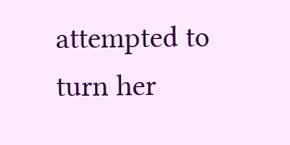attempted to turn her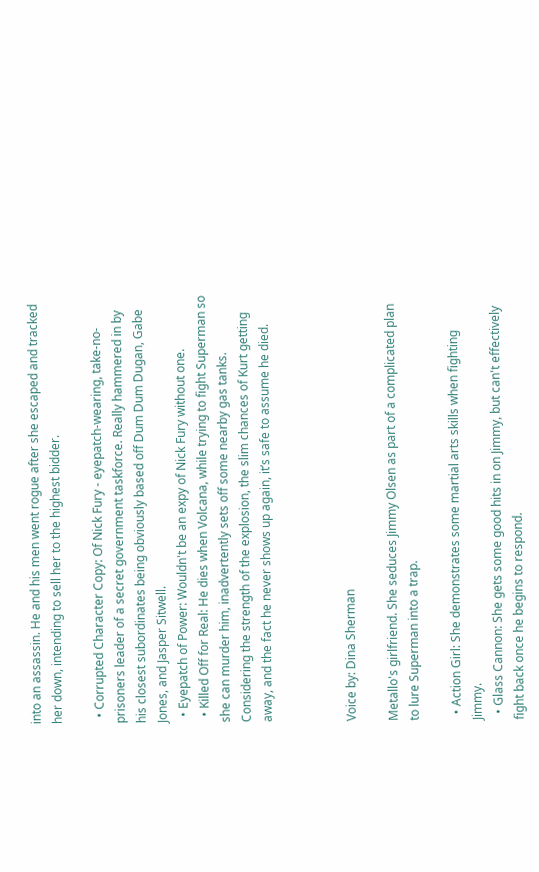into an assassin. He and his men went rogue after she escaped and tracked her down, intending to sell her to the highest bidder.

  • Corrupted Character Copy: Of Nick Fury - eyepatch-wearing, take-no-prisoners leader of a secret government taskforce. Really hammered in by his closest subordinates being obviously based off Dum Dum Dugan, Gabe Jones, and Jasper Sitwell.
  • Eyepatch of Power: Wouldn't be an expy of Nick Fury without one.
  • Killed Off for Real: He dies when Volcana, while trying to fight Superman so she can murder him, inadvertently sets off some nearby gas tanks. Considering the strength of the explosion, the slim chances of Kurt getting away, and the fact he never shows up again, it’s safe to assume he died.



Voice by: Dina Sherman

Metallo's girlfriend. She seduces Jimmy Olsen as part of a complicated plan to lure Superman into a trap.

  • Action Girl: She demonstrates some martial arts skills when fighting Jimmy.
  • Glass Cannon: She gets some good hits in on Jimmy, but can't effectively fight back once he begins to respond.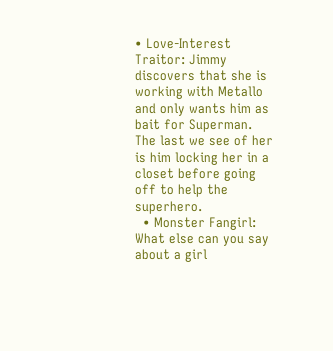• Love-Interest Traitor: Jimmy discovers that she is working with Metallo and only wants him as bait for Superman. The last we see of her is him locking her in a closet before going off to help the superhero.
  • Monster Fangirl: What else can you say about a girl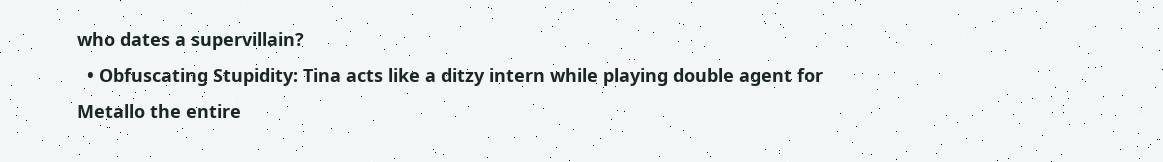who dates a supervillain?
  • Obfuscating Stupidity: Tina acts like a ditzy intern while playing double agent for Metallo the entire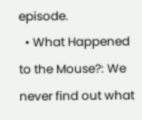episode.
  • What Happened to the Mouse?: We never find out what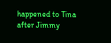happened to Tina after Jimmy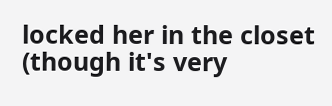locked her in the closet (though it's very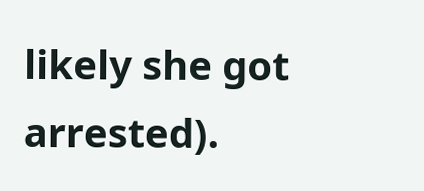likely she got arrested).